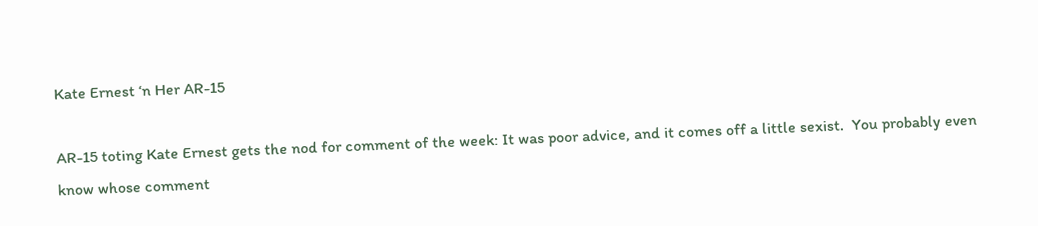Kate Ernest ‘n Her AR-15

AR-15 toting Kate Ernest gets the nod for comment of the week: It was poor advice, and it comes off a little sexist.  You probably even know whose comment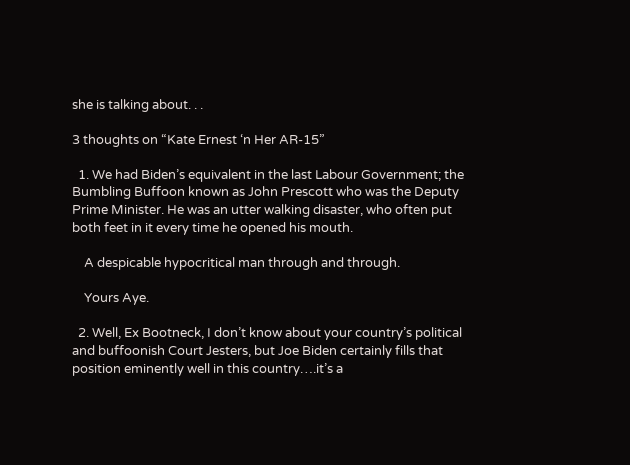she is talking about. . .

3 thoughts on “Kate Ernest ‘n Her AR-15”

  1. We had Biden’s equivalent in the last Labour Government; the Bumbling Buffoon known as John Prescott who was the Deputy Prime Minister. He was an utter walking disaster, who often put both feet in it every time he opened his mouth.

    A despicable hypocritical man through and through.

    Yours Aye.

  2. Well, Ex Bootneck, I don’t know about your country’s political and buffoonish Court Jesters, but Joe Biden certainly fills that position eminently well in this country….it’s a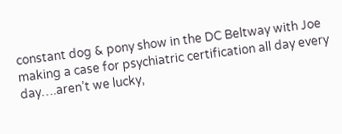constant dog & pony show in the DC Beltway with Joe making a case for psychiatric certification all day every day….aren’t we lucky,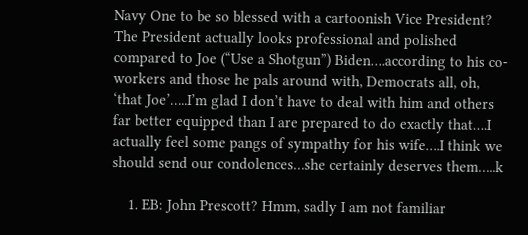Navy One to be so blessed with a cartoonish Vice President? The President actually looks professional and polished compared to Joe (“Use a Shotgun”) Biden….according to his co-workers and those he pals around with, Democrats all, oh, ‘that Joe’…..I’m glad I don’t have to deal with him and others far better equipped than I are prepared to do exactly that….I actually feel some pangs of sympathy for his wife….I think we should send our condolences…she certainly deserves them…..k

    1. EB: John Prescott? Hmm, sadly I am not familiar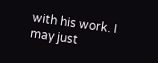with his work. I may just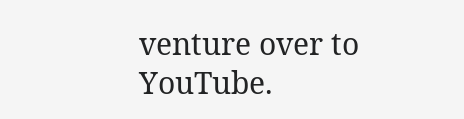venture over to YouTube.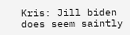Kris: Jill biden does seem saintly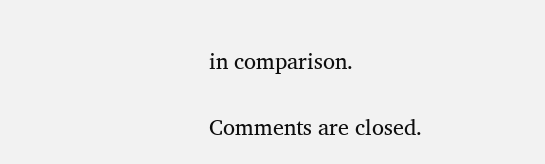in comparison.

Comments are closed.